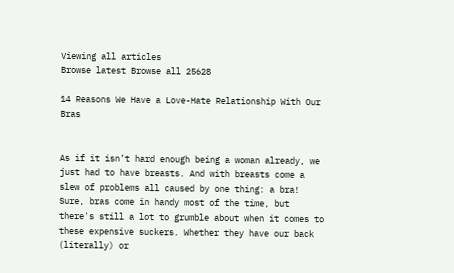Viewing all articles
Browse latest Browse all 25628

14 Reasons We Have a Love-Hate Relationship With Our Bras


As if it isn’t hard enough being a woman already, we just had to have breasts. And with breasts come a slew of problems all caused by one thing: a bra! Sure, bras come in handy most of the time, but there's still a lot to grumble about when it comes to these expensive suckers. Whether they have our back (literally) or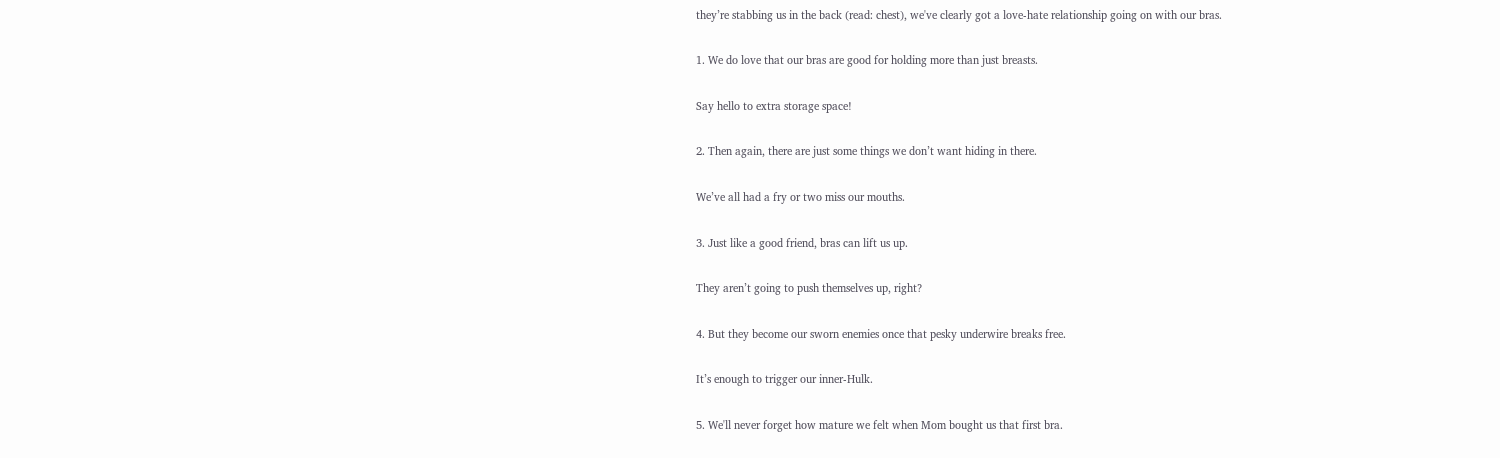they’re stabbing us in the back (read: chest), we've clearly got a love-hate relationship going on with our bras.

1. We do love that our bras are good for holding more than just breasts.

Say hello to extra storage space!

2. Then again, there are just some things we don’t want hiding in there.

We’ve all had a fry or two miss our mouths.

3. Just like a good friend, bras can lift us up.

They aren’t going to push themselves up, right?

4. But they become our sworn enemies once that pesky underwire breaks free.

It’s enough to trigger our inner-Hulk.

5. We'll never forget how mature we felt when Mom bought us that first bra.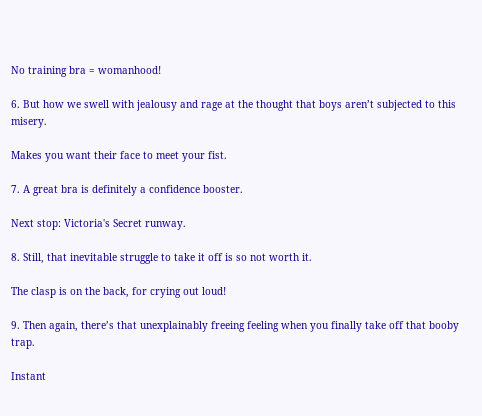No training bra = womanhood!

6. But how we swell with jealousy and rage at the thought that boys aren’t subjected to this misery.

Makes you want their face to meet your fist.

7. A great bra is definitely a confidence booster.

Next stop: Victoria's Secret runway.

8. Still, that inevitable struggle to take it off is so not worth it.

The clasp is on the back, for crying out loud!

9. Then again, there’s that unexplainably freeing feeling when you finally take off that booby trap.

Instant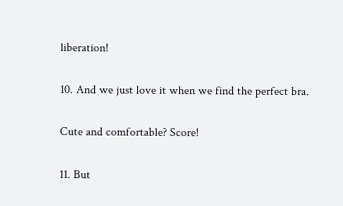liberation!

10. And we just love it when we find the perfect bra.

Cute and comfortable? Score!

11. But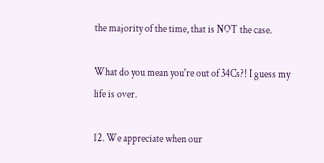the majority of the time, that is NOT the case.

What do you mean you're out of 34Cs?! I guess my life is over.

12. We appreciate when our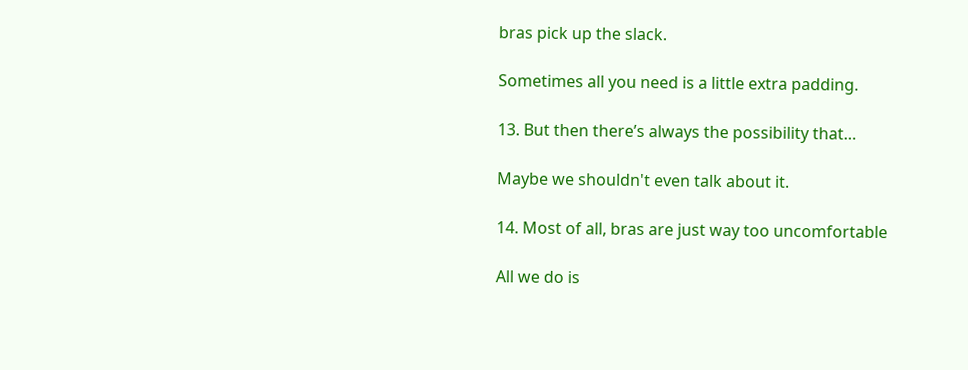bras pick up the slack.

Sometimes all you need is a little extra padding.

13. But then there’s always the possibility that…

Maybe we shouldn't even talk about it.

14. Most of all, bras are just way too uncomfortable

All we do is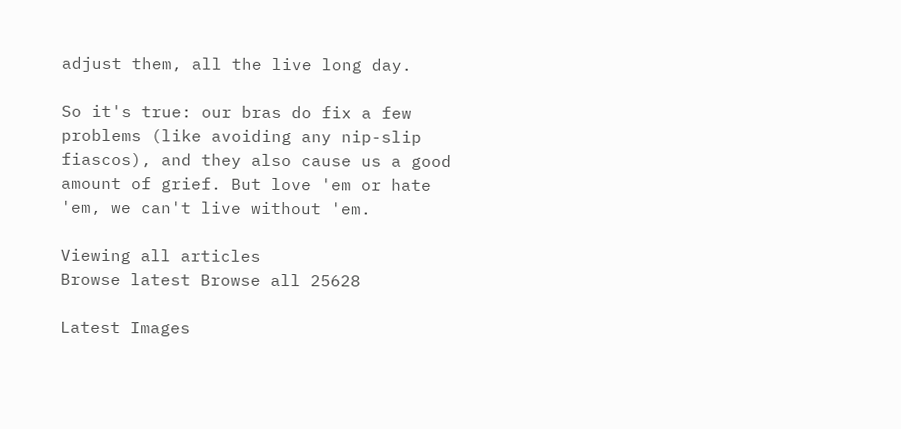adjust them, all the live long day.

So it's true: our bras do fix a few problems (like avoiding any nip-slip fiascos), and they also cause us a good amount of grief. But love 'em or hate 'em, we can't live without 'em.

Viewing all articles
Browse latest Browse all 25628

Latest Images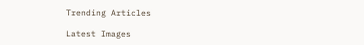Trending Articles

Latest Images